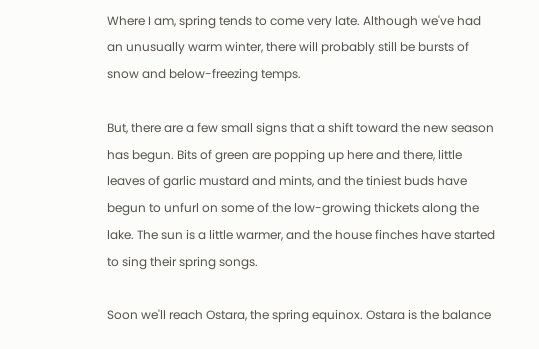Where I am, spring tends to come very late. Although we've had an unusually warm winter, there will probably still be bursts of snow and below-freezing temps.

But, there are a few small signs that a shift toward the new season has begun. Bits of green are popping up here and there, little leaves of garlic mustard and mints, and the tiniest buds have begun to unfurl on some of the low-growing thickets along the lake. The sun is a little warmer, and the house finches have started to sing their spring songs.

Soon we'll reach Ostara, the spring equinox. Ostara is the balance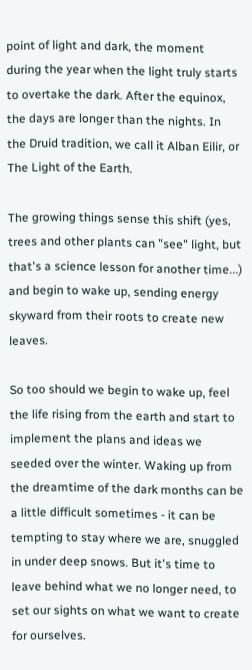point of light and dark, the moment during the year when the light truly starts to overtake the dark. After the equinox, the days are longer than the nights. In the Druid tradition, we call it Alban Eilir, or The Light of the Earth.

The growing things sense this shift (yes, trees and other plants can "see" light, but that's a science lesson for another time...) and begin to wake up, sending energy skyward from their roots to create new leaves.

So too should we begin to wake up, feel the life rising from the earth and start to implement the plans and ideas we seeded over the winter. Waking up from the dreamtime of the dark months can be a little difficult sometimes - it can be tempting to stay where we are, snuggled in under deep snows. But it's time to leave behind what we no longer need, to set our sights on what we want to create for ourselves.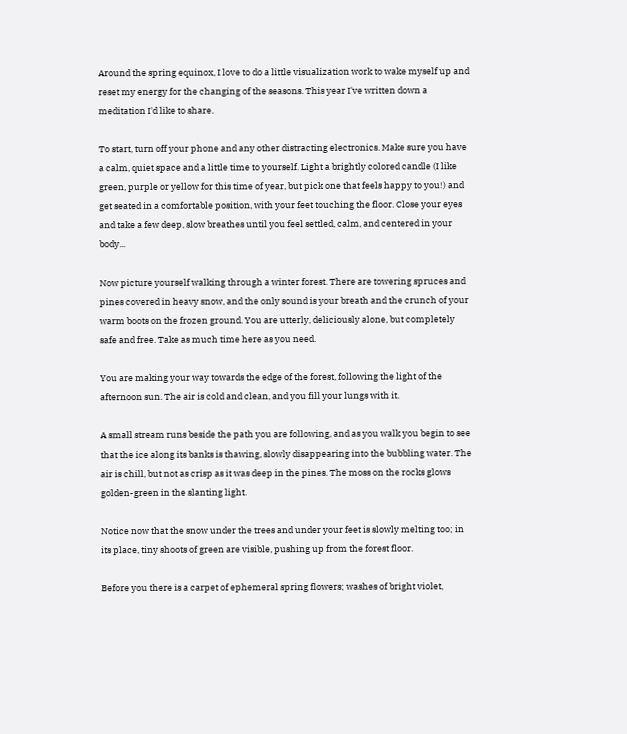Around the spring equinox, I love to do a little visualization work to wake myself up and reset my energy for the changing of the seasons. This year I've written down a meditation I'd like to share.

To start, turn off your phone and any other distracting electronics. Make sure you have a calm, quiet space and a little time to yourself. Light a brightly colored candle (I like green, purple or yellow for this time of year, but pick one that feels happy to you!) and get seated in a comfortable position, with your feet touching the floor. Close your eyes and take a few deep, slow breathes until you feel settled, calm, and centered in your body...

Now picture yourself walking through a winter forest. There are towering spruces and pines covered in heavy snow, and the only sound is your breath and the crunch of your warm boots on the frozen ground. You are utterly, deliciously alone, but completely safe and free. Take as much time here as you need.

You are making your way towards the edge of the forest, following the light of the afternoon sun. The air is cold and clean, and you fill your lungs with it.

A small stream runs beside the path you are following, and as you walk you begin to see that the ice along its banks is thawing, slowly disappearing into the bubbling water. The air is chill, but not as crisp as it was deep in the pines. The moss on the rocks glows golden-green in the slanting light.

Notice now that the snow under the trees and under your feet is slowly melting too; in its place, tiny shoots of green are visible, pushing up from the forest floor.

Before you there is a carpet of ephemeral spring flowers; washes of bright violet,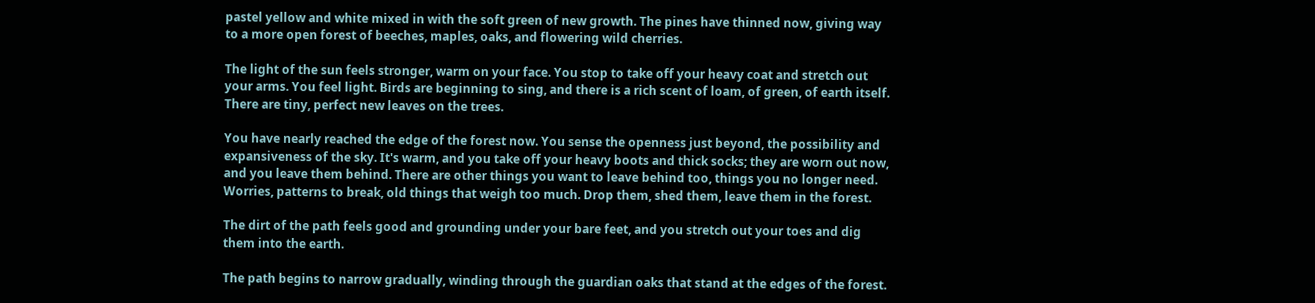pastel yellow and white mixed in with the soft green of new growth. The pines have thinned now, giving way to a more open forest of beeches, maples, oaks, and flowering wild cherries.

The light of the sun feels stronger, warm on your face. You stop to take off your heavy coat and stretch out your arms. You feel light. Birds are beginning to sing, and there is a rich scent of loam, of green, of earth itself. There are tiny, perfect new leaves on the trees.

You have nearly reached the edge of the forest now. You sense the openness just beyond, the possibility and expansiveness of the sky. It's warm, and you take off your heavy boots and thick socks; they are worn out now, and you leave them behind. There are other things you want to leave behind too, things you no longer need. Worries, patterns to break, old things that weigh too much. Drop them, shed them, leave them in the forest.

The dirt of the path feels good and grounding under your bare feet, and you stretch out your toes and dig them into the earth.

The path begins to narrow gradually, winding through the guardian oaks that stand at the edges of the forest.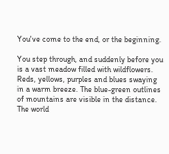You've come to the end, or the beginning.

You step through, and suddenly before you is a vast meadow filled with wildflowers. Reds, yellows, purples and blues swaying in a warm breeze. The blue-green outlines of mountains are visible in the distance. The world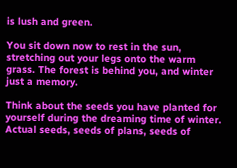is lush and green.

You sit down now to rest in the sun, stretching out your legs onto the warm grass. The forest is behind you, and winter just a memory.

Think about the seeds you have planted for yourself during the dreaming time of winter. Actual seeds, seeds of plans, seeds of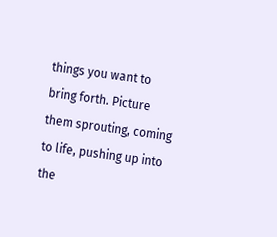things you want to bring forth. Picture them sprouting, coming to life, pushing up into the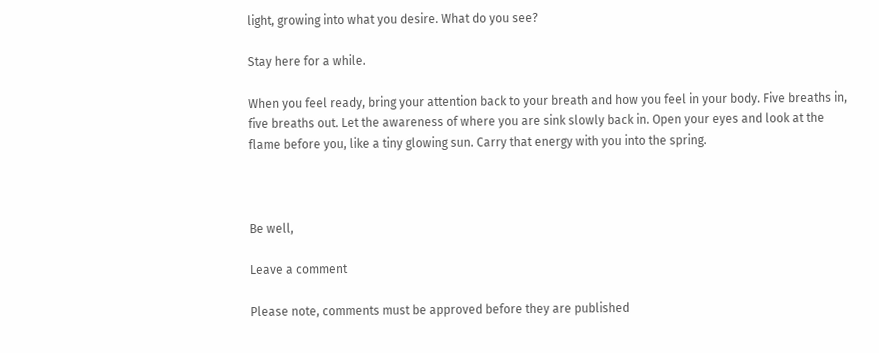light, growing into what you desire. What do you see?

Stay here for a while.

When you feel ready, bring your attention back to your breath and how you feel in your body. Five breaths in, five breaths out. Let the awareness of where you are sink slowly back in. Open your eyes and look at the flame before you, like a tiny glowing sun. Carry that energy with you into the spring.



Be well,

Leave a comment

Please note, comments must be approved before they are published